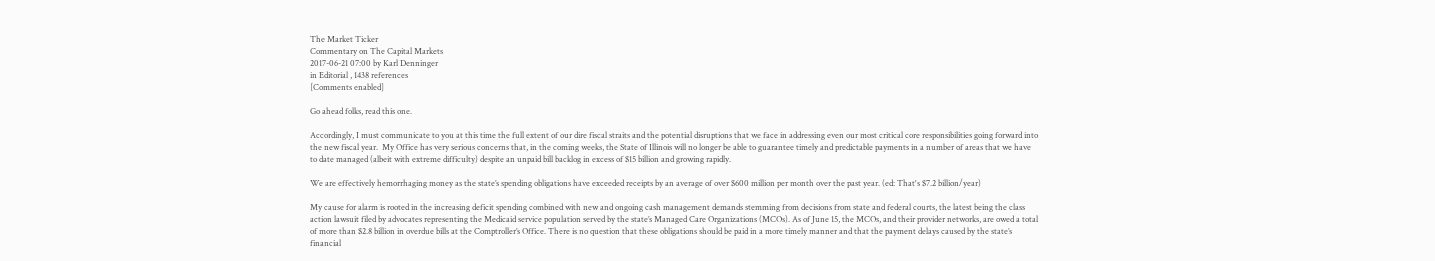The Market Ticker
Commentary on The Capital Markets
2017-06-21 07:00 by Karl Denninger
in Editorial , 1438 references
[Comments enabled]

Go ahead folks, read this one.

Accordingly, I must communicate to you at this time the full extent of our dire fiscal straits and the potential disruptions that we face in addressing even our most critical core responsibilities going forward into the new fiscal year.  My Office has very serious concerns that, in the coming weeks, the State of Illinois will no longer be able to guarantee timely and predictable payments in a number of areas that we have to date managed (albeit with extreme difficulty) despite an unpaid bill backlog in excess of $15 billion and growing rapidly.

We are effectively hemorrhaging money as the state’s spending obligations have exceeded receipts by an average of over $600 million per month over the past year. (ed: That's $7.2 billion/year)

My cause for alarm is rooted in the increasing deficit spending combined with new and ongoing cash management demands stemming from decisions from state and federal courts, the latest being the class action lawsuit filed by advocates representing the Medicaid service population served by the state’s Managed Care Organizations (MCOs). As of June 15, the MCOs, and their provider networks, are owed a total of more than $2.8 billion in overdue bills at the Comptroller’s Office. There is no question that these obligations should be paid in a more timely manner and that the payment delays caused by the state’s financial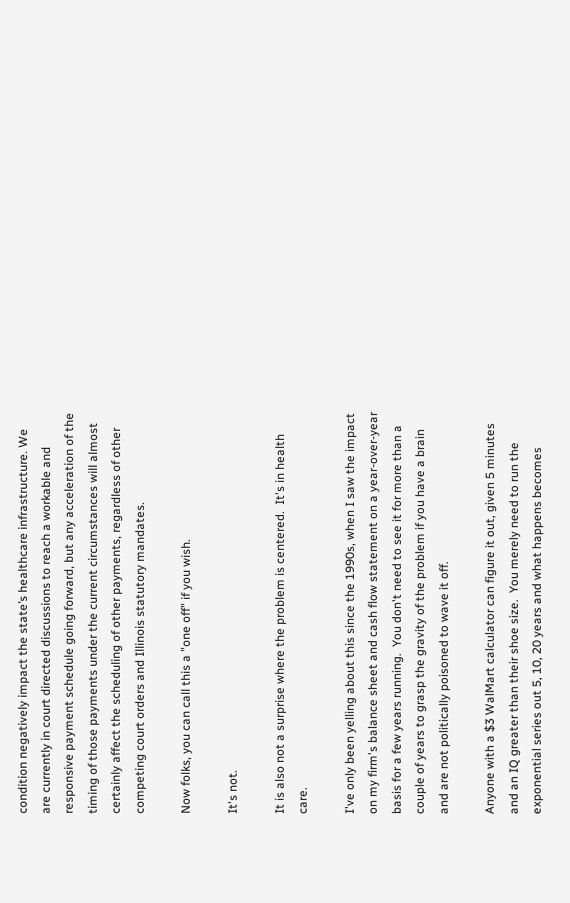condition negatively impact the state’s healthcare infrastructure. We are currently in court directed discussions to reach a workable and responsive payment schedule going forward, but any acceleration of the timing of those payments under the current circumstances will almost certainly affect the scheduling of other payments, regardless of other competing court orders and Illinois statutory mandates.

Now folks, you can call this a "one off" if you wish.

It's not.

It is also not a surprise where the problem is centered.  It's in health care.

I've only been yelling about this since the 1990s, when I saw the impact on my firm's balance sheet and cash flow statement on a year-over-year basis for a few years running.  You don't need to see it for more than a couple of years to grasp the gravity of the problem if you have a brain and are not politically poisoned to wave it off.

Anyone with a $3 WalMart calculator can figure it out, given 5 minutes and an IQ greater than their shoe size.  You merely need to run the exponential series out 5, 10, 20 years and what happens becomes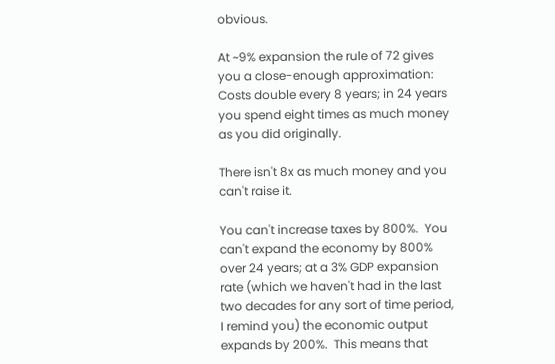obvious.

At ~9% expansion the rule of 72 gives you a close-enough approximation: Costs double every 8 years; in 24 years you spend eight times as much money as you did originally.

There isn't 8x as much money and you can't raise it.

You can't increase taxes by 800%.  You can't expand the economy by 800% over 24 years; at a 3% GDP expansion rate (which we haven't had in the last two decades for any sort of time period, I remind you) the economic output expands by 200%.  This means that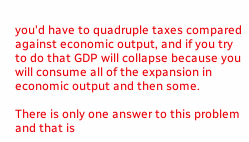you'd have to quadruple taxes compared against economic output, and if you try to do that GDP will collapse because you will consume all of the expansion in economic output and then some.

There is only one answer to this problem and that is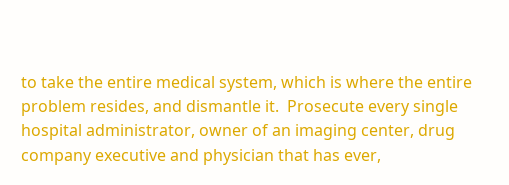to take the entire medical system, which is where the entire problem resides, and dismantle it.  Prosecute every single hospital administrator, owner of an imaging center, drug company executive and physician that has ever,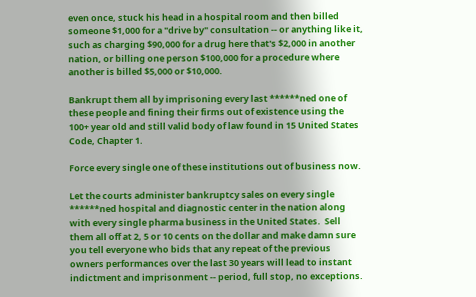even once, stuck his head in a hospital room and then billed someone $1,000 for a "drive by" consultation -- or anything like it, such as charging $90,000 for a drug here that's $2,000 in another nation, or billing one person $100,000 for a procedure where another is billed $5,000 or $10,000.

Bankrupt them all by imprisoning every last ******ned one of these people and fining their firms out of existence using the 100+ year old and still valid body of law found in 15 United States Code, Chapter 1.

Force every single one of these institutions out of business now.

Let the courts administer bankruptcy sales on every single ******ned hospital and diagnostic center in the nation along with every single pharma business in the United States.  Sell them all off at 2, 5 or 10 cents on the dollar and make damn sure you tell everyone who bids that any repeat of the previous owners performances over the last 30 years will lead to instant indictment and imprisonment -- period, full stop, no exceptions.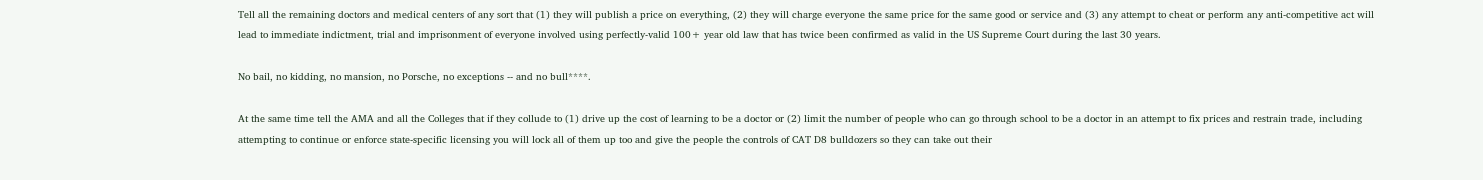Tell all the remaining doctors and medical centers of any sort that (1) they will publish a price on everything, (2) they will charge everyone the same price for the same good or service and (3) any attempt to cheat or perform any anti-competitive act will lead to immediate indictment, trial and imprisonment of everyone involved using perfectly-valid 100+ year old law that has twice been confirmed as valid in the US Supreme Court during the last 30 years.

No bail, no kidding, no mansion, no Porsche, no exceptions -- and no bull****.

At the same time tell the AMA and all the Colleges that if they collude to (1) drive up the cost of learning to be a doctor or (2) limit the number of people who can go through school to be a doctor in an attempt to fix prices and restrain trade, including attempting to continue or enforce state-specific licensing you will lock all of them up too and give the people the controls of CAT D8 bulldozers so they can take out their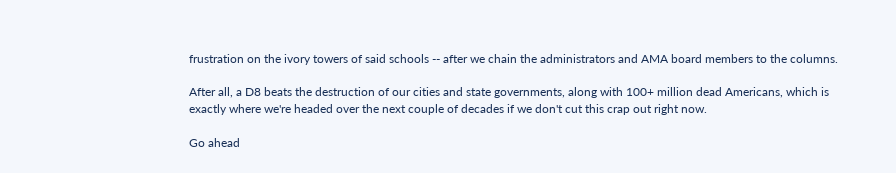frustration on the ivory towers of said schools -- after we chain the administrators and AMA board members to the columns.

After all, a D8 beats the destruction of our cities and state governments, along with 100+ million dead Americans, which is exactly where we're headed over the next couple of decades if we don't cut this crap out right now.

Go ahead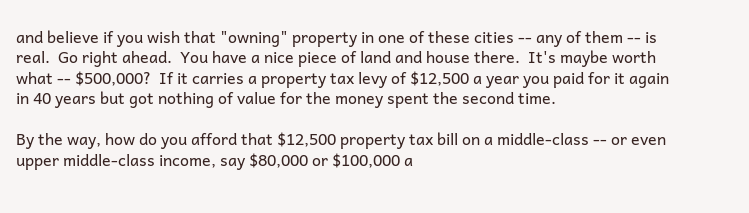and believe if you wish that "owning" property in one of these cities -- any of them -- is real.  Go right ahead.  You have a nice piece of land and house there.  It's maybe worth what -- $500,000?  If it carries a property tax levy of $12,500 a year you paid for it again in 40 years but got nothing of value for the money spent the second time.

By the way, how do you afford that $12,500 property tax bill on a middle-class -- or even upper middle-class income, say $80,000 or $100,000 a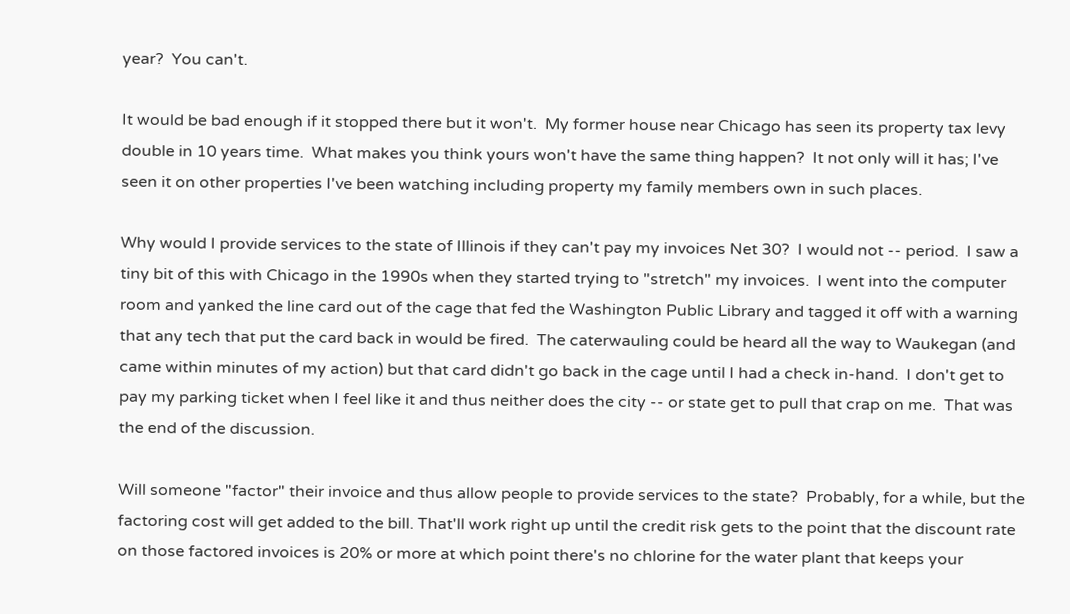year?  You can't.

It would be bad enough if it stopped there but it won't.  My former house near Chicago has seen its property tax levy double in 10 years time.  What makes you think yours won't have the same thing happen?  It not only will it has; I've seen it on other properties I've been watching including property my family members own in such places.

Why would I provide services to the state of Illinois if they can't pay my invoices Net 30?  I would not -- period.  I saw a tiny bit of this with Chicago in the 1990s when they started trying to "stretch" my invoices.  I went into the computer room and yanked the line card out of the cage that fed the Washington Public Library and tagged it off with a warning that any tech that put the card back in would be fired.  The caterwauling could be heard all the way to Waukegan (and came within minutes of my action) but that card didn't go back in the cage until I had a check in-hand.  I don't get to pay my parking ticket when I feel like it and thus neither does the city -- or state get to pull that crap on me.  That was the end of the discussion.

Will someone "factor" their invoice and thus allow people to provide services to the state?  Probably, for a while, but the factoring cost will get added to the bill. That'll work right up until the credit risk gets to the point that the discount rate on those factored invoices is 20% or more at which point there's no chlorine for the water plant that keeps your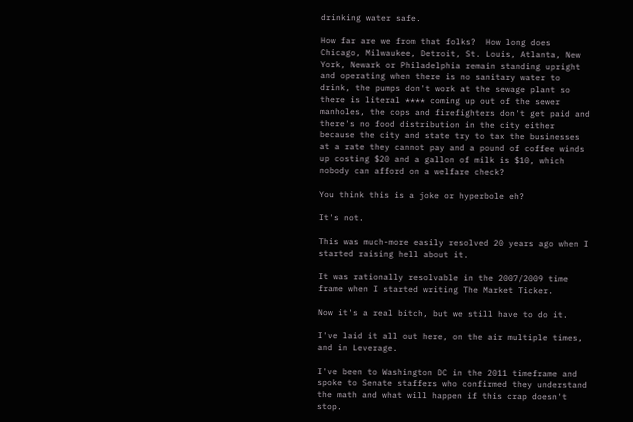drinking water safe.

How far are we from that folks?  How long does Chicago, Milwaukee, Detroit, St. Louis, Atlanta, New York, Newark or Philadelphia remain standing upright and operating when there is no sanitary water to drink, the pumps don't work at the sewage plant so there is literal **** coming up out of the sewer manholes, the cops and firefighters don't get paid and there's no food distribution in the city either because the city and state try to tax the businesses at a rate they cannot pay and a pound of coffee winds up costing $20 and a gallon of milk is $10, which nobody can afford on a welfare check?

You think this is a joke or hyperbole eh?

It's not.

This was much-more easily resolved 20 years ago when I started raising hell about it.

It was rationally resolvable in the 2007/2009 time frame when I started writing The Market Ticker.

Now it's a real bitch, but we still have to do it.

I've laid it all out here, on the air multiple times, and in Leverage.

I've been to Washington DC in the 2011 timeframe and spoke to Senate staffers who confirmed they understand the math and what will happen if this crap doesn't stop.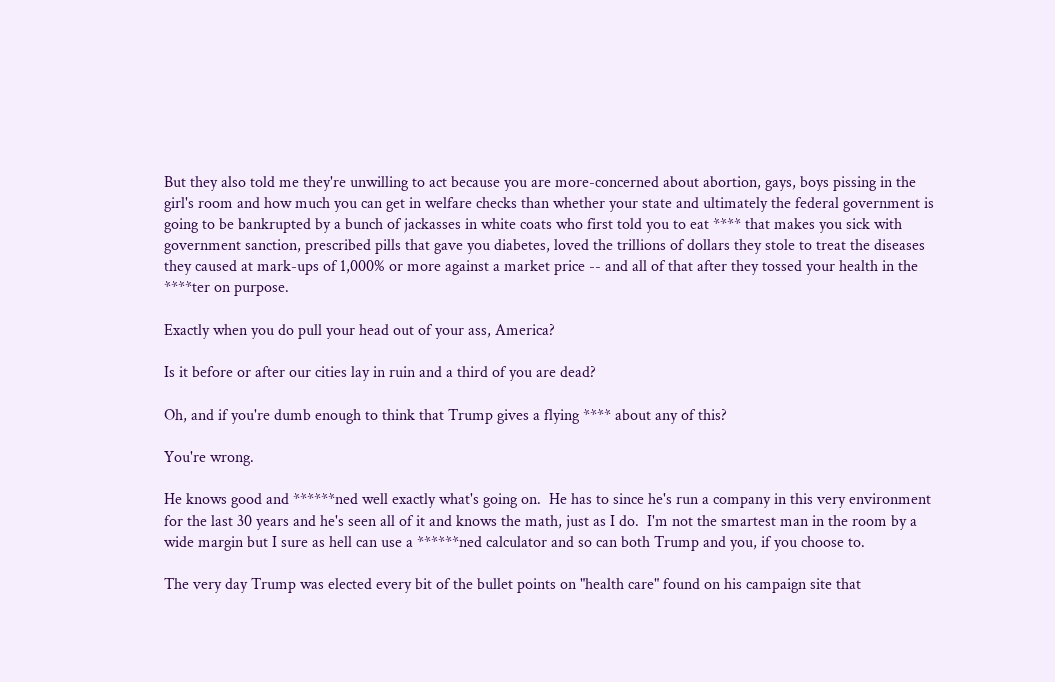But they also told me they're unwilling to act because you are more-concerned about abortion, gays, boys pissing in the girl's room and how much you can get in welfare checks than whether your state and ultimately the federal government is going to be bankrupted by a bunch of jackasses in white coats who first told you to eat **** that makes you sick with government sanction, prescribed pills that gave you diabetes, loved the trillions of dollars they stole to treat the diseases they caused at mark-ups of 1,000% or more against a market price -- and all of that after they tossed your health in the ****ter on purpose.

Exactly when you do pull your head out of your ass, America?

Is it before or after our cities lay in ruin and a third of you are dead?

Oh, and if you're dumb enough to think that Trump gives a flying **** about any of this?

You're wrong.

He knows good and ******ned well exactly what's going on.  He has to since he's run a company in this very environment for the last 30 years and he's seen all of it and knows the math, just as I do.  I'm not the smartest man in the room by a wide margin but I sure as hell can use a ******ned calculator and so can both Trump and you, if you choose to.

The very day Trump was elected every bit of the bullet points on "health care" found on his campaign site that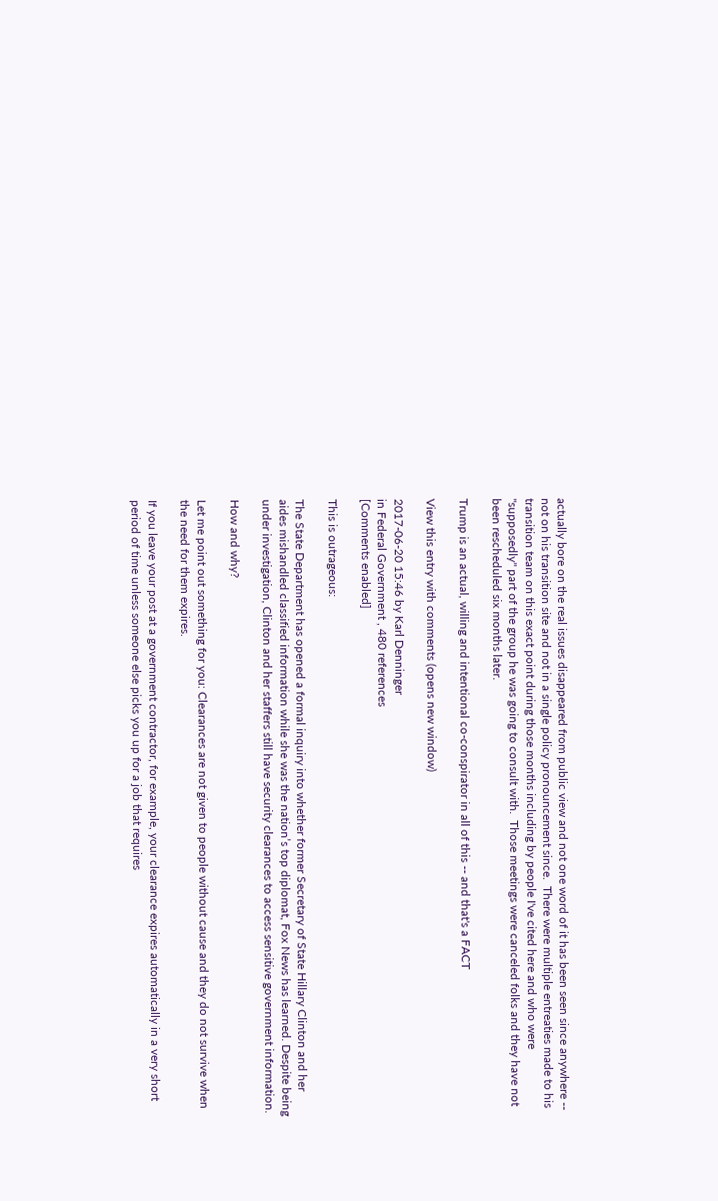actually bore on the real issues disappeared from public view and not one word of it has been seen since anywhere -- not on his transition site and not in a single policy pronouncement since.  There were multiple entreaties made to his transition team on this exact point during those months including by people I've cited here and who were "supposedly" part of the group he was going to consult with.  Those meetings were canceled folks and they have not been rescheduled six months later.

Trump is an actual, willing and intentional co-conspirator in all of this -- and that's a FACT

View this entry with comments (opens new window)

2017-06-20 15:46 by Karl Denninger
in Federal Government , 480 references
[Comments enabled]

This is outrageous:

The State Department has opened a formal inquiry into whether former Secretary of State Hillary Clinton and her aides mishandled classified information while she was the nation’s top diplomat, Fox News has learned. Despite being under investigation, Clinton and her staffers still have security clearances to access sensitive government information.

How and why?

Let me point out something for you: Clearances are not given to people without cause and they do not survive when the need for them expires.

If you leave your post at a government contractor, for example, your clearance expires automatically in a very short period of time unless someone else picks you up for a job that requires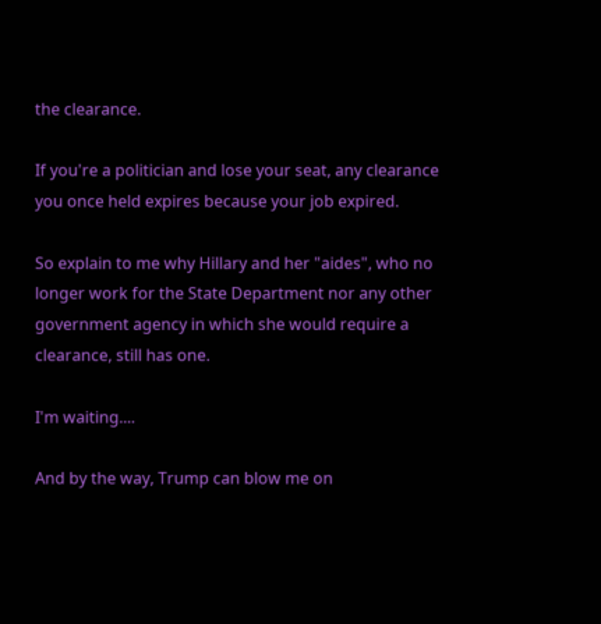the clearance.

If you're a politician and lose your seat, any clearance you once held expires because your job expired.

So explain to me why Hillary and her "aides", who no longer work for the State Department nor any other government agency in which she would require a clearance, still has one.

I'm waiting....

And by the way, Trump can blow me on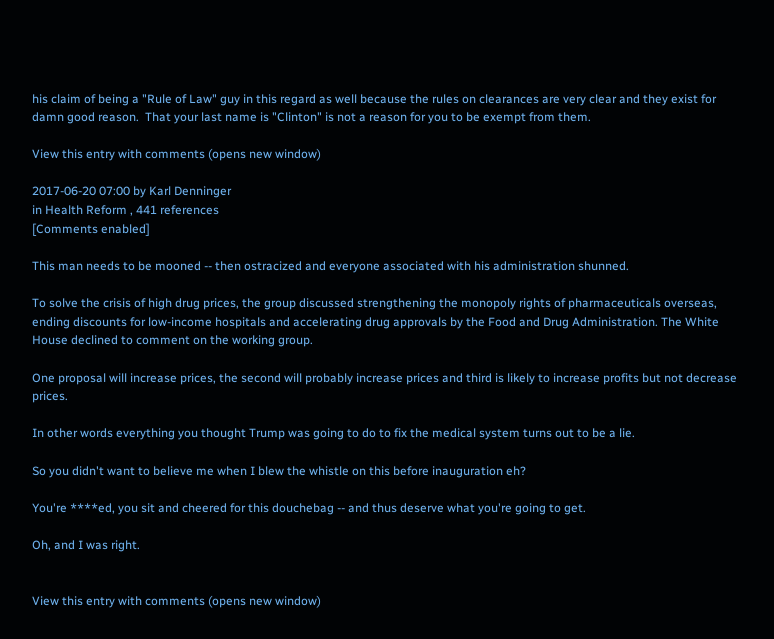his claim of being a "Rule of Law" guy in this regard as well because the rules on clearances are very clear and they exist for damn good reason.  That your last name is "Clinton" is not a reason for you to be exempt from them.

View this entry with comments (opens new window)

2017-06-20 07:00 by Karl Denninger
in Health Reform , 441 references
[Comments enabled]

This man needs to be mooned -- then ostracized and everyone associated with his administration shunned.

To solve the crisis of high drug prices, the group discussed strengthening the monopoly rights of pharmaceuticals overseas, ending discounts for low-income hospitals and accelerating drug approvals by the Food and Drug Administration. The White House declined to comment on the working group.

One proposal will increase prices, the second will probably increase prices and third is likely to increase profits but not decrease prices.

In other words everything you thought Trump was going to do to fix the medical system turns out to be a lie.

So you didn't want to believe me when I blew the whistle on this before inauguration eh?

You're ****ed, you sit and cheered for this douchebag -- and thus deserve what you're going to get.

Oh, and I was right.


View this entry with comments (opens new window)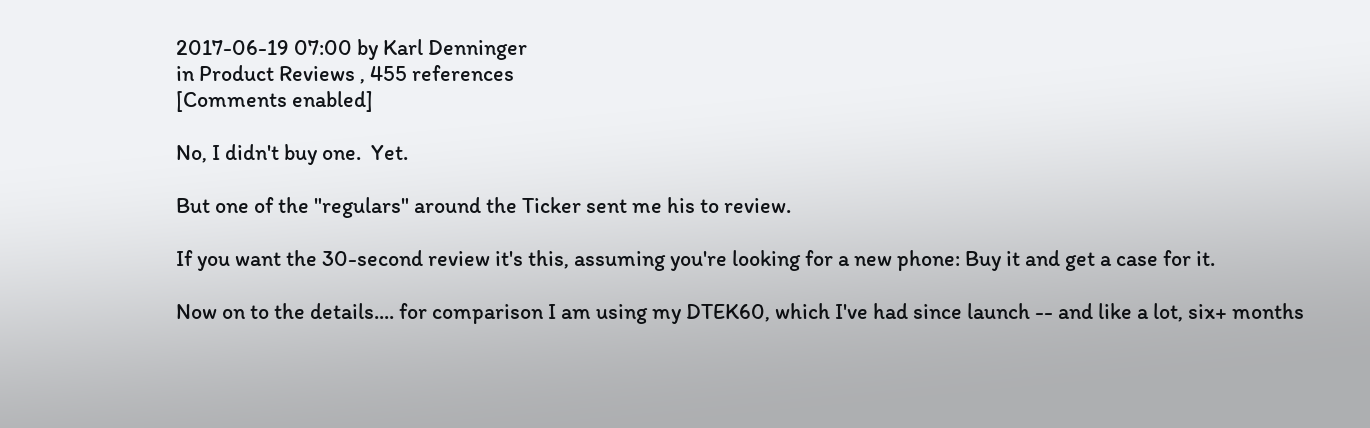2017-06-19 07:00 by Karl Denninger
in Product Reviews , 455 references
[Comments enabled]

No, I didn't buy one.  Yet.

But one of the "regulars" around the Ticker sent me his to review.

If you want the 30-second review it's this, assuming you're looking for a new phone: Buy it and get a case for it.

Now on to the details.... for comparison I am using my DTEK60, which I've had since launch -- and like a lot, six+ months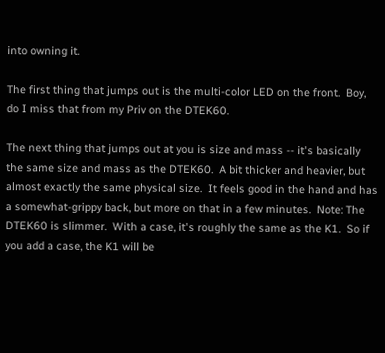into owning it.

The first thing that jumps out is the multi-color LED on the front.  Boy, do I miss that from my Priv on the DTEK60.

The next thing that jumps out at you is size and mass -- it's basically the same size and mass as the DTEK60.  A bit thicker and heavier, but almost exactly the same physical size.  It feels good in the hand and has a somewhat-grippy back, but more on that in a few minutes.  Note: The DTEK60 is slimmer.  With a case, it's roughly the same as the K1.  So if you add a case, the K1 will be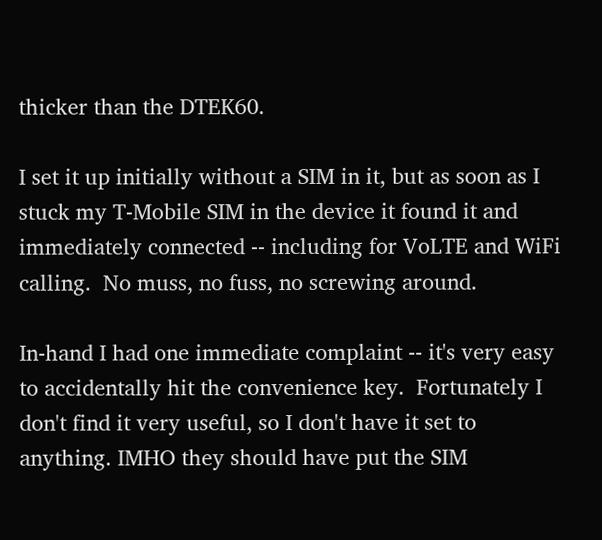thicker than the DTEK60.

I set it up initially without a SIM in it, but as soon as I stuck my T-Mobile SIM in the device it found it and immediately connected -- including for VoLTE and WiFi calling.  No muss, no fuss, no screwing around.

In-hand I had one immediate complaint -- it's very easy to accidentally hit the convenience key.  Fortunately I don't find it very useful, so I don't have it set to anything. IMHO they should have put the SIM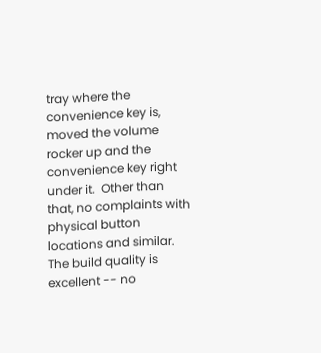tray where the convenience key is, moved the volume rocker up and the convenience key right under it.  Other than that, no complaints with physical button locations and similar.  The build quality is excellent -- no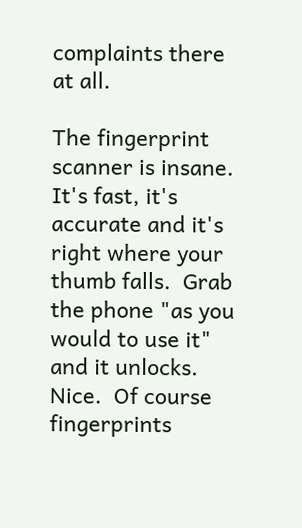complaints there at all.

The fingerprint scanner is insane.  It's fast, it's accurate and it's right where your thumb falls.  Grab the phone "as you would to use it" and it unlocks. Nice.  Of course fingerprints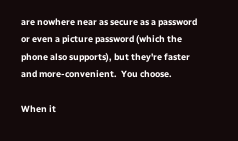are nowhere near as secure as a password or even a picture password (which the phone also supports), but they're faster and more-convenient.  You choose.

When it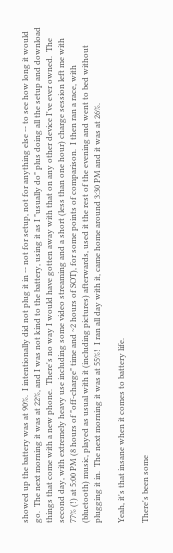showed up the battery was at 90%.  I intentionally did not plug it in -- not for setup, not for anything else -- to see how long it would go.  The next morning it was at 22%, and I was not kind to the battery, using it as I "usually do" plus doing all the setup and download things that come with a new phone.  There's no way I would have gotten away with that on any other device I've ever owned.  The second day, with extremely heavy use including some video streaming and a short (less than one hour) charge session left me with 77% (!) at 5:00 PM (8 hours of "off-charge" time and ~2 hours of SOT), for some points of comparison.  I then ran a race, with (bluetooth) music, played as usual with it (including pictures) afterwards, used it the rest of the evening and went to bed without plugging it in.  The next morning it was at 55%!  I ran all day with it, came home around 3:30 PM and it was at 26%.

Yeah, it's that insane when it comes to battery life.

There's been some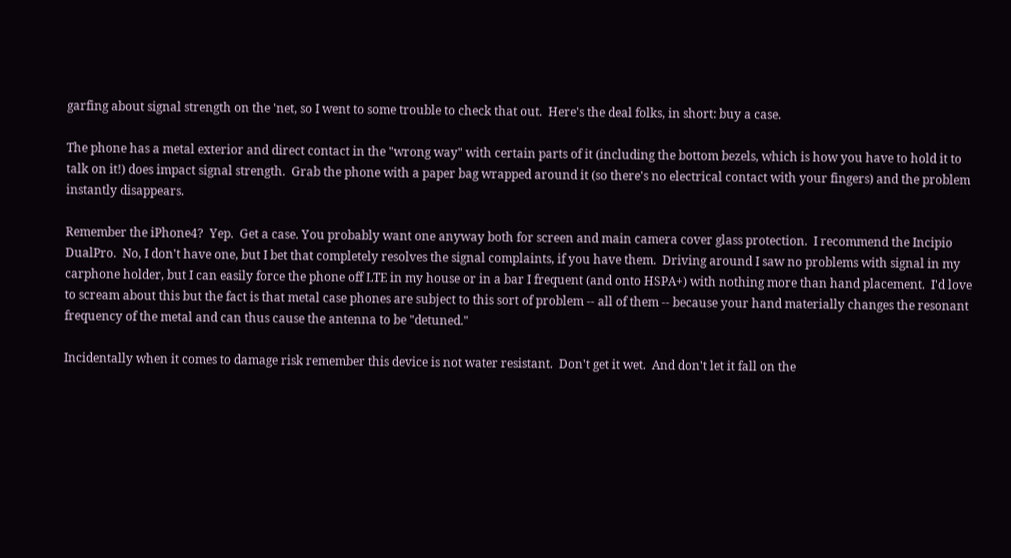garfing about signal strength on the 'net, so I went to some trouble to check that out.  Here's the deal folks, in short: buy a case.

The phone has a metal exterior and direct contact in the "wrong way" with certain parts of it (including the bottom bezels, which is how you have to hold it to talk on it!) does impact signal strength.  Grab the phone with a paper bag wrapped around it (so there's no electrical contact with your fingers) and the problem instantly disappears.

Remember the iPhone4?  Yep.  Get a case. You probably want one anyway both for screen and main camera cover glass protection.  I recommend the Incipio DualPro.  No, I don't have one, but I bet that completely resolves the signal complaints, if you have them.  Driving around I saw no problems with signal in my carphone holder, but I can easily force the phone off LTE in my house or in a bar I frequent (and onto HSPA+) with nothing more than hand placement.  I'd love to scream about this but the fact is that metal case phones are subject to this sort of problem -- all of them -- because your hand materially changes the resonant frequency of the metal and can thus cause the antenna to be "detuned."

Incidentally when it comes to damage risk remember this device is not water resistant.  Don't get it wet.  And don't let it fall on the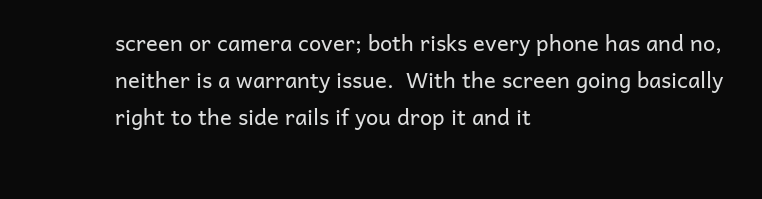screen or camera cover; both risks every phone has and no, neither is a warranty issue.  With the screen going basically right to the side rails if you drop it and it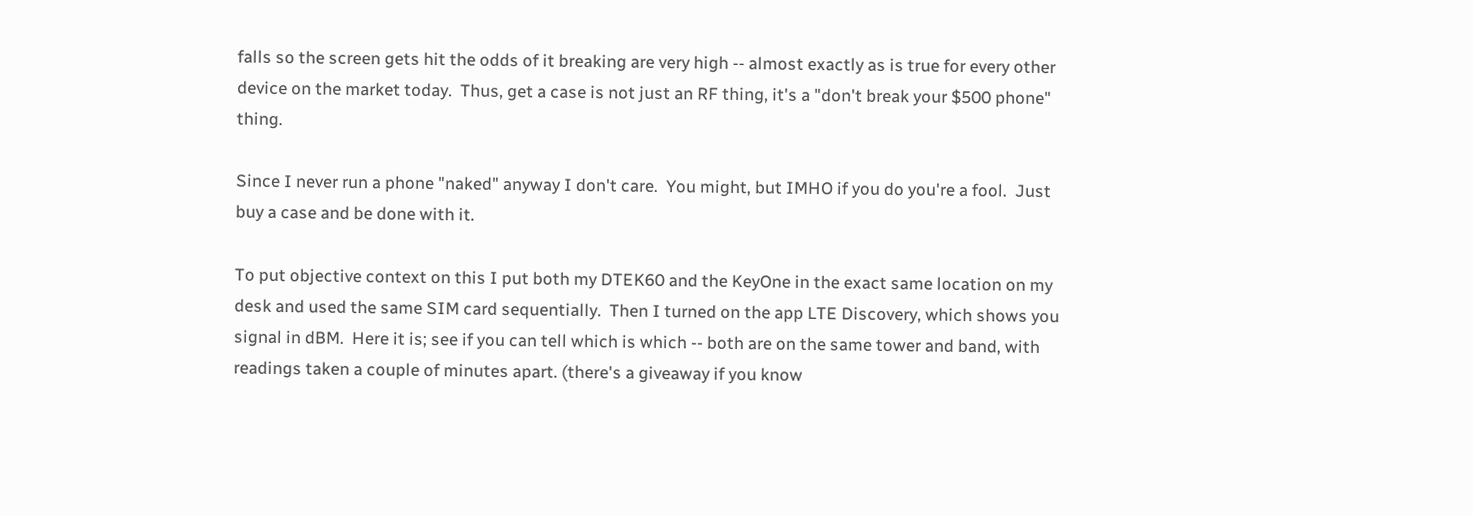falls so the screen gets hit the odds of it breaking are very high -- almost exactly as is true for every other device on the market today.  Thus, get a case is not just an RF thing, it's a "don't break your $500 phone" thing.

Since I never run a phone "naked" anyway I don't care.  You might, but IMHO if you do you're a fool.  Just buy a case and be done with it.

To put objective context on this I put both my DTEK60 and the KeyOne in the exact same location on my desk and used the same SIM card sequentially.  Then I turned on the app LTE Discovery, which shows you signal in dBM.  Here it is; see if you can tell which is which -- both are on the same tower and band, with readings taken a couple of minutes apart. (there's a giveaway if you know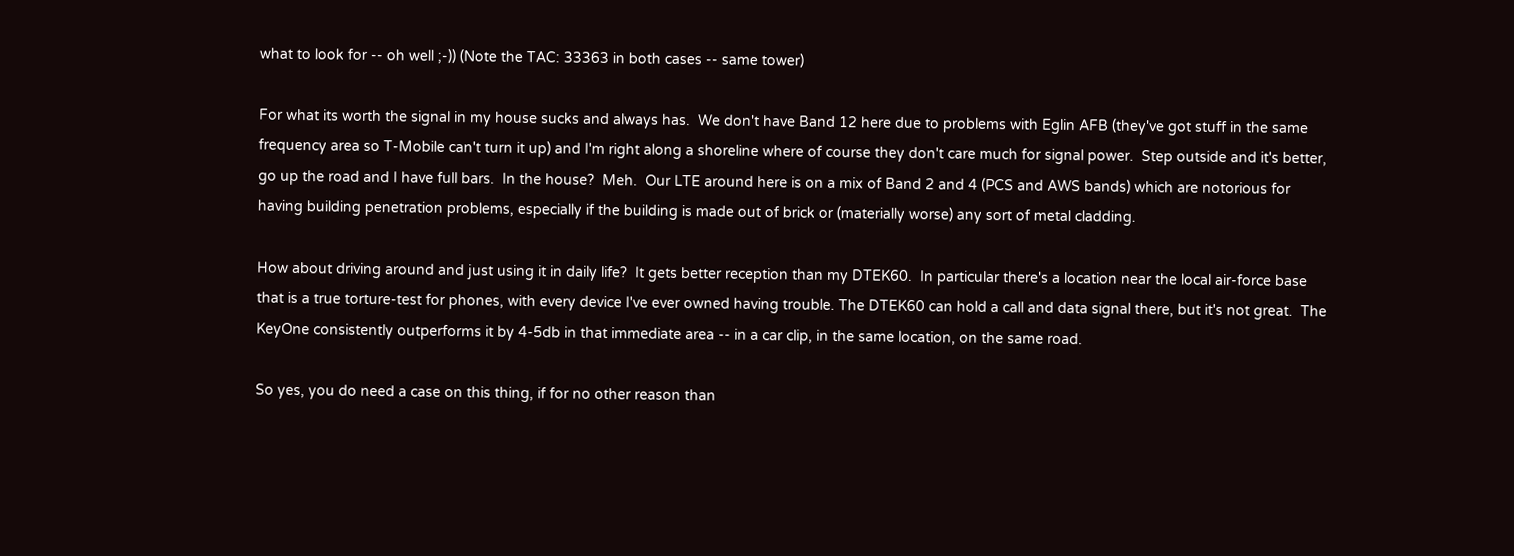what to look for -- oh well ;-)) (Note the TAC: 33363 in both cases -- same tower)

For what its worth the signal in my house sucks and always has.  We don't have Band 12 here due to problems with Eglin AFB (they've got stuff in the same frequency area so T-Mobile can't turn it up) and I'm right along a shoreline where of course they don't care much for signal power.  Step outside and it's better, go up the road and I have full bars.  In the house?  Meh.  Our LTE around here is on a mix of Band 2 and 4 (PCS and AWS bands) which are notorious for having building penetration problems, especially if the building is made out of brick or (materially worse) any sort of metal cladding.

How about driving around and just using it in daily life?  It gets better reception than my DTEK60.  In particular there's a location near the local air-force base that is a true torture-test for phones, with every device I've ever owned having trouble. The DTEK60 can hold a call and data signal there, but it's not great.  The KeyOne consistently outperforms it by 4-5db in that immediate area -- in a car clip, in the same location, on the same road.

So yes, you do need a case on this thing, if for no other reason than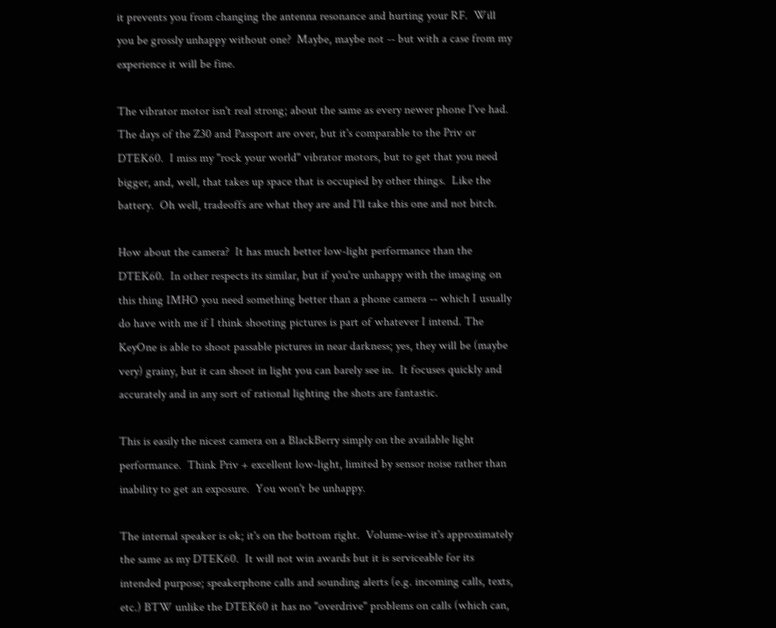it prevents you from changing the antenna resonance and hurting your RF.  Will you be grossly unhappy without one?  Maybe, maybe not -- but with a case from my experience it will be fine.

The vibrator motor isn't real strong; about the same as every newer phone I've had.  The days of the Z30 and Passport are over, but it's comparable to the Priv or DTEK60.  I miss my "rock your world" vibrator motors, but to get that you need bigger, and, well, that takes up space that is occupied by other things.  Like the battery.  Oh well, tradeoffs are what they are and I'll take this one and not bitch.

How about the camera?  It has much better low-light performance than the DTEK60.  In other respects its similar, but if you're unhappy with the imaging on this thing IMHO you need something better than a phone camera -- which I usually do have with me if I think shooting pictures is part of whatever I intend. The KeyOne is able to shoot passable pictures in near darkness; yes, they will be (maybe very) grainy, but it can shoot in light you can barely see in.  It focuses quickly and accurately and in any sort of rational lighting the shots are fantastic.

This is easily the nicest camera on a BlackBerry simply on the available light performance.  Think Priv + excellent low-light, limited by sensor noise rather than inability to get an exposure.  You won't be unhappy.

The internal speaker is ok; it's on the bottom right.  Volume-wise it's approximately the same as my DTEK60.  It will not win awards but it is serviceable for its intended purpose; speakerphone calls and sounding alerts (e.g. incoming calls, texts, etc.) BTW unlike the DTEK60 it has no "overdrive" problems on calls (which can,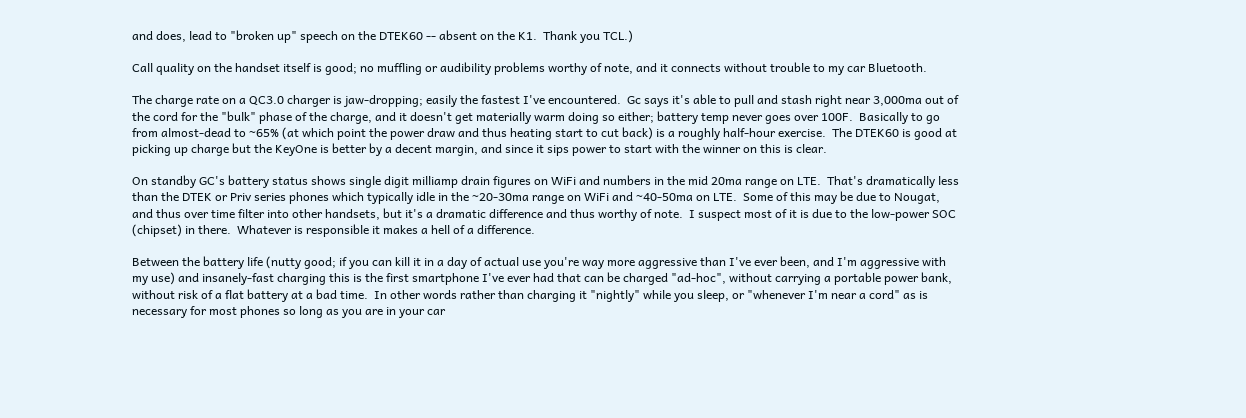and does, lead to "broken up" speech on the DTEK60 -- absent on the K1.  Thank you TCL.)

Call quality on the handset itself is good; no muffling or audibility problems worthy of note, and it connects without trouble to my car Bluetooth.

The charge rate on a QC3.0 charger is jaw-dropping; easily the fastest I've encountered.  Gc says it's able to pull and stash right near 3,000ma out of the cord for the "bulk" phase of the charge, and it doesn't get materially warm doing so either; battery temp never goes over 100F.  Basically to go from almost-dead to ~65% (at which point the power draw and thus heating start to cut back) is a roughly half-hour exercise.  The DTEK60 is good at picking up charge but the KeyOne is better by a decent margin, and since it sips power to start with the winner on this is clear.

On standby GC's battery status shows single digit milliamp drain figures on WiFi and numbers in the mid 20ma range on LTE.  That's dramatically less than the DTEK or Priv series phones which typically idle in the ~20-30ma range on WiFi and ~40-50ma on LTE.  Some of this may be due to Nougat, and thus over time filter into other handsets, but it's a dramatic difference and thus worthy of note.  I suspect most of it is due to the low-power SOC (chipset) in there.  Whatever is responsible it makes a hell of a difference.

Between the battery life (nutty good; if you can kill it in a day of actual use you're way more aggressive than I've ever been, and I'm aggressive with my use) and insanely-fast charging this is the first smartphone I've ever had that can be charged "ad-hoc", without carrying a portable power bank, without risk of a flat battery at a bad time.  In other words rather than charging it "nightly" while you sleep, or "whenever I'm near a cord" as is necessary for most phones so long as you are in your car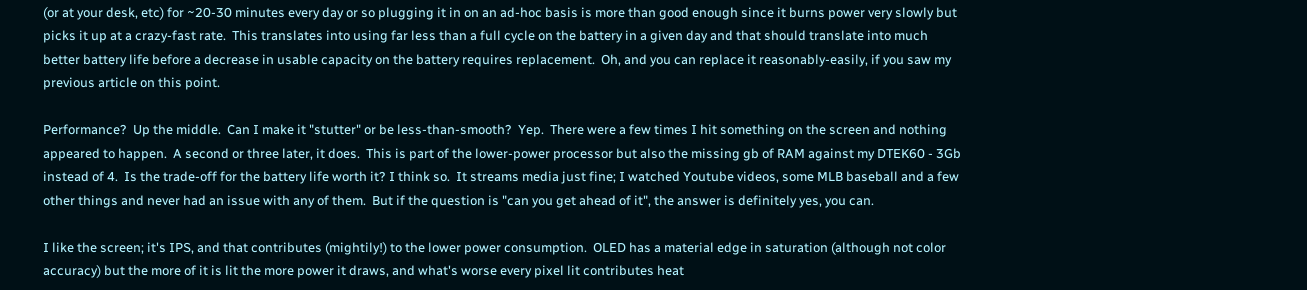(or at your desk, etc) for ~20-30 minutes every day or so plugging it in on an ad-hoc basis is more than good enough since it burns power very slowly but picks it up at a crazy-fast rate.  This translates into using far less than a full cycle on the battery in a given day and that should translate into much better battery life before a decrease in usable capacity on the battery requires replacement.  Oh, and you can replace it reasonably-easily, if you saw my previous article on this point.

Performance?  Up the middle.  Can I make it "stutter" or be less-than-smooth?  Yep.  There were a few times I hit something on the screen and nothing appeared to happen.  A second or three later, it does.  This is part of the lower-power processor but also the missing gb of RAM against my DTEK60 - 3Gb instead of 4.  Is the trade-off for the battery life worth it? I think so.  It streams media just fine; I watched Youtube videos, some MLB baseball and a few other things and never had an issue with any of them.  But if the question is "can you get ahead of it", the answer is definitely yes, you can.

I like the screen; it's IPS, and that contributes (mightily!) to the lower power consumption.  OLED has a material edge in saturation (although not color accuracy) but the more of it is lit the more power it draws, and what's worse every pixel lit contributes heat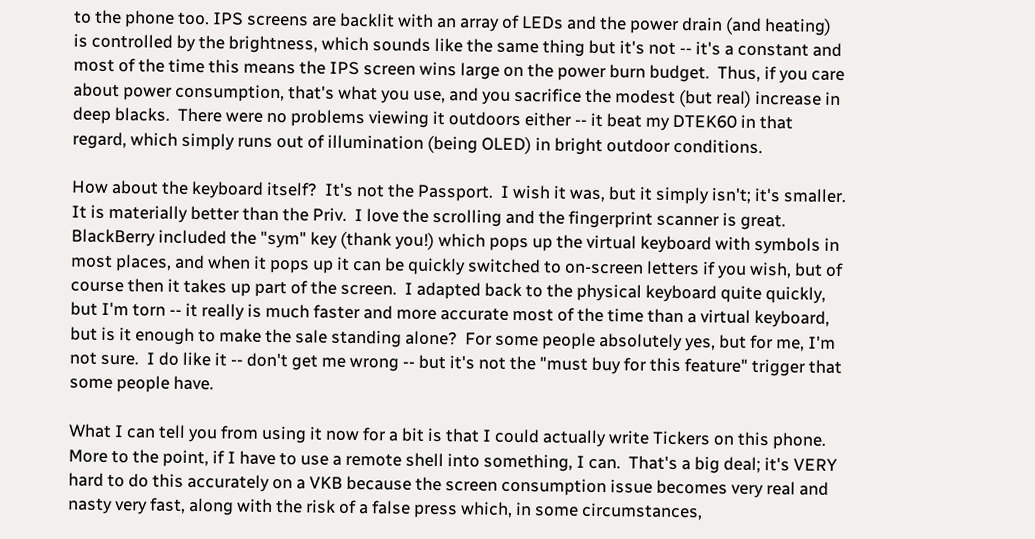to the phone too. IPS screens are backlit with an array of LEDs and the power drain (and heating) is controlled by the brightness, which sounds like the same thing but it's not -- it's a constant and most of the time this means the IPS screen wins large on the power burn budget.  Thus, if you care about power consumption, that's what you use, and you sacrifice the modest (but real) increase in deep blacks.  There were no problems viewing it outdoors either -- it beat my DTEK60 in that regard, which simply runs out of illumination (being OLED) in bright outdoor conditions.

How about the keyboard itself?  It's not the Passport.  I wish it was, but it simply isn't; it's smaller. It is materially better than the Priv.  I love the scrolling and the fingerprint scanner is great.  BlackBerry included the "sym" key (thank you!) which pops up the virtual keyboard with symbols in most places, and when it pops up it can be quickly switched to on-screen letters if you wish, but of course then it takes up part of the screen.  I adapted back to the physical keyboard quite quickly, but I'm torn -- it really is much faster and more accurate most of the time than a virtual keyboard, but is it enough to make the sale standing alone?  For some people absolutely yes, but for me, I'm not sure.  I do like it -- don't get me wrong -- but it's not the "must buy for this feature" trigger that some people have.

What I can tell you from using it now for a bit is that I could actually write Tickers on this phone.  More to the point, if I have to use a remote shell into something, I can.  That's a big deal; it's VERY hard to do this accurately on a VKB because the screen consumption issue becomes very real and nasty very fast, along with the risk of a false press which, in some circumstances,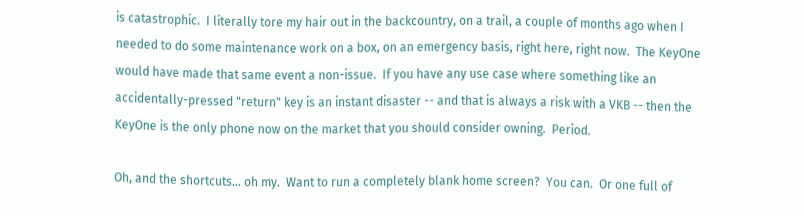is catastrophic.  I literally tore my hair out in the backcountry, on a trail, a couple of months ago when I needed to do some maintenance work on a box, on an emergency basis, right here, right now.  The KeyOne would have made that same event a non-issue.  If you have any use case where something like an accidentally-pressed "return" key is an instant disaster -- and that is always a risk with a VKB -- then the KeyOne is the only phone now on the market that you should consider owning.  Period.

Oh, and the shortcuts... oh my.  Want to run a completely blank home screen?  You can.  Or one full of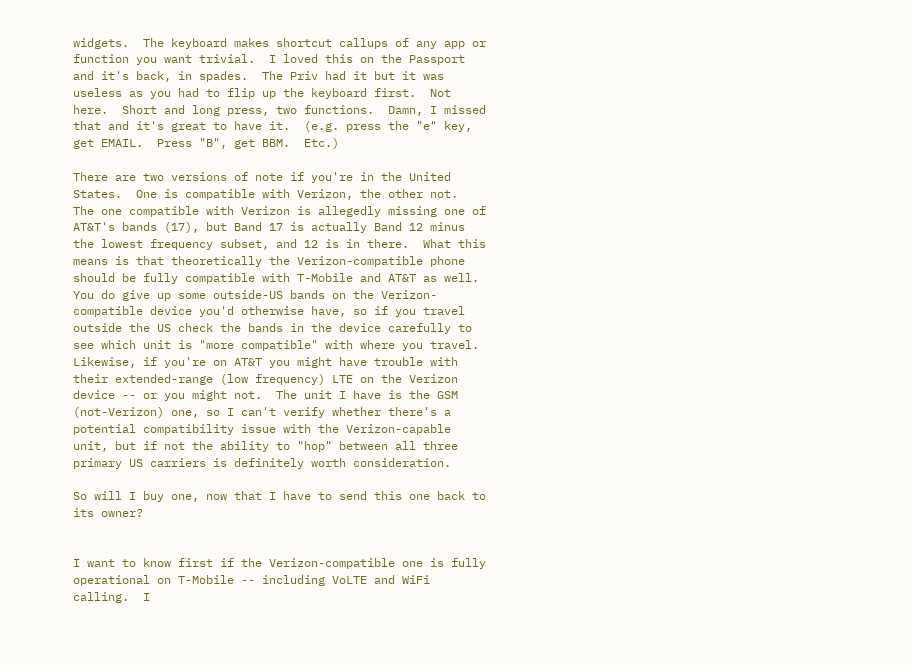widgets.  The keyboard makes shortcut callups of any app or function you want trivial.  I loved this on the Passport and it's back, in spades.  The Priv had it but it was useless as you had to flip up the keyboard first.  Not here.  Short and long press, two functions.  Damn, I missed that and it's great to have it.  (e.g. press the "e" key, get EMAIL.  Press "B", get BBM.  Etc.)

There are two versions of note if you're in the United States.  One is compatible with Verizon, the other not.  The one compatible with Verizon is allegedly missing one of AT&T's bands (17), but Band 17 is actually Band 12 minus the lowest frequency subset, and 12 is in there.  What this means is that theoretically the Verizon-compatible phone should be fully compatible with T-Mobile and AT&T as well.  You do give up some outside-US bands on the Verizon-compatible device you'd otherwise have, so if you travel outside the US check the bands in the device carefully to see which unit is "more compatible" with where you travel.  Likewise, if you're on AT&T you might have trouble with their extended-range (low frequency) LTE on the Verizon device -- or you might not.  The unit I have is the GSM (not-Verizon) one, so I can't verify whether there's a potential compatibility issue with the Verizon-capable unit, but if not the ability to "hop" between all three primary US carriers is definitely worth consideration.

So will I buy one, now that I have to send this one back to its owner?


I want to know first if the Verizon-compatible one is fully operational on T-Mobile -- including VoLTE and WiFi calling.  I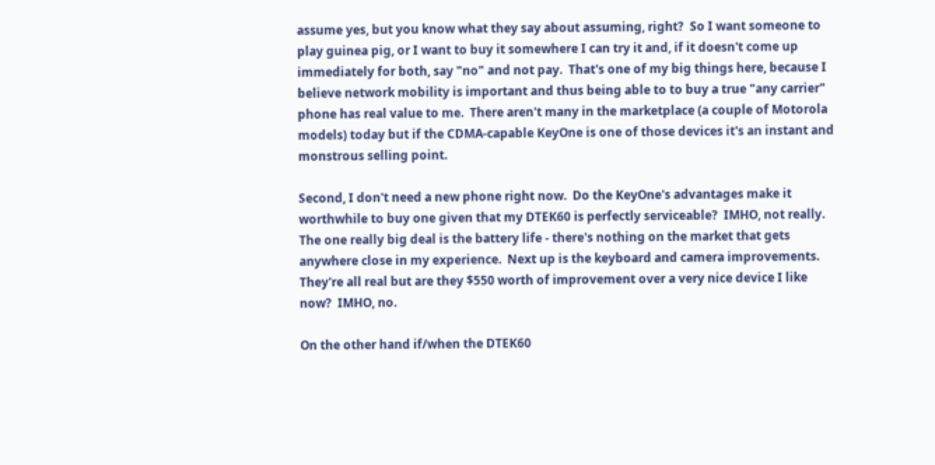assume yes, but you know what they say about assuming, right?  So I want someone to play guinea pig, or I want to buy it somewhere I can try it and, if it doesn't come up immediately for both, say "no" and not pay.  That's one of my big things here, because I believe network mobility is important and thus being able to to buy a true "any carrier" phone has real value to me.  There aren't many in the marketplace (a couple of Motorola models) today but if the CDMA-capable KeyOne is one of those devices it's an instant and monstrous selling point.

Second, I don't need a new phone right now.  Do the KeyOne's advantages make it worthwhile to buy one given that my DTEK60 is perfectly serviceable?  IMHO, not really.  The one really big deal is the battery life - there's nothing on the market that gets anywhere close in my experience.  Next up is the keyboard and camera improvements.  They're all real but are they $550 worth of improvement over a very nice device I like now?  IMHO, no.

On the other hand if/when the DTEK60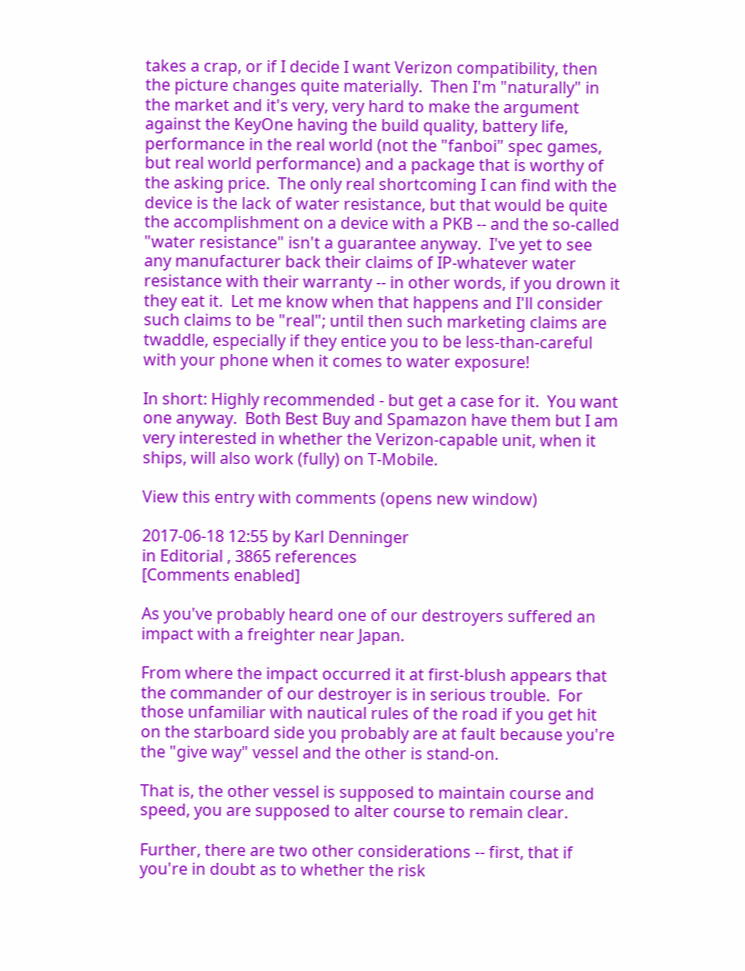takes a crap, or if I decide I want Verizon compatibility, then the picture changes quite materially.  Then I'm "naturally" in the market and it's very, very hard to make the argument against the KeyOne having the build quality, battery life, performance in the real world (not the "fanboi" spec games, but real world performance) and a package that is worthy of the asking price.  The only real shortcoming I can find with the device is the lack of water resistance, but that would be quite the accomplishment on a device with a PKB -- and the so-called "water resistance" isn't a guarantee anyway.  I've yet to see any manufacturer back their claims of IP-whatever water resistance with their warranty -- in other words, if you drown it they eat it.  Let me know when that happens and I'll consider such claims to be "real"; until then such marketing claims are twaddle, especially if they entice you to be less-than-careful with your phone when it comes to water exposure!

In short: Highly recommended - but get a case for it.  You want one anyway.  Both Best Buy and Spamazon have them but I am very interested in whether the Verizon-capable unit, when it ships, will also work (fully) on T-Mobile.

View this entry with comments (opens new window)

2017-06-18 12:55 by Karl Denninger
in Editorial , 3865 references
[Comments enabled]

As you've probably heard one of our destroyers suffered an impact with a freighter near Japan.

From where the impact occurred it at first-blush appears that the commander of our destroyer is in serious trouble.  For those unfamiliar with nautical rules of the road if you get hit on the starboard side you probably are at fault because you're the "give way" vessel and the other is stand-on.

That is, the other vessel is supposed to maintain course and speed, you are supposed to alter course to remain clear.

Further, there are two other considerations -- first, that if you're in doubt as to whether the risk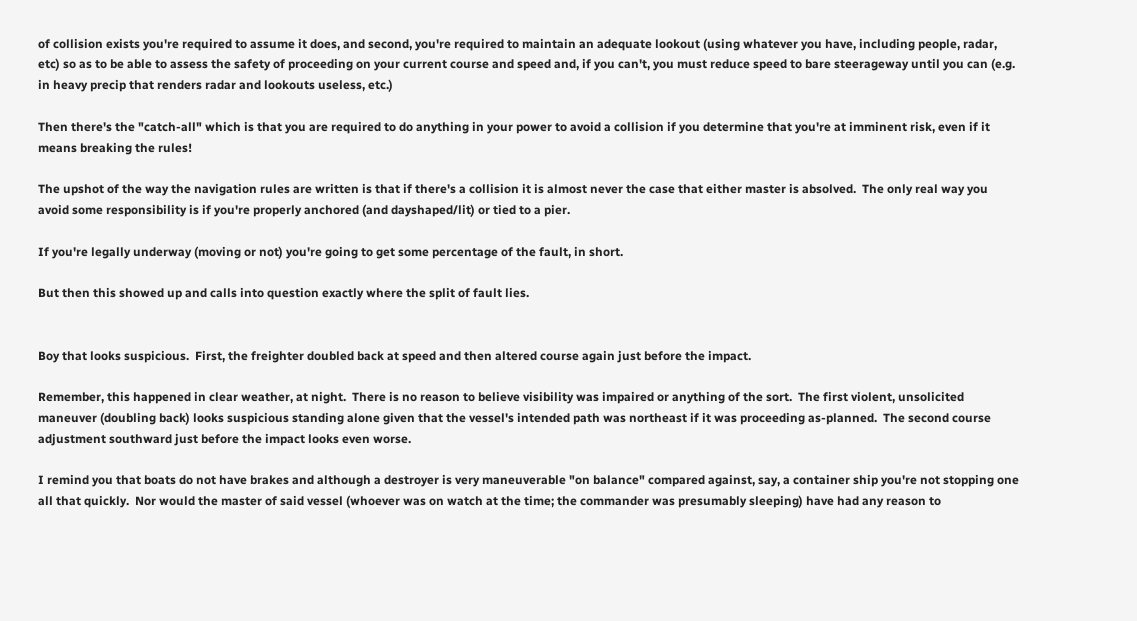of collision exists you're required to assume it does, and second, you're required to maintain an adequate lookout (using whatever you have, including people, radar, etc) so as to be able to assess the safety of proceeding on your current course and speed and, if you can't, you must reduce speed to bare steerageway until you can (e.g. in heavy precip that renders radar and lookouts useless, etc.)

Then there's the "catch-all" which is that you are required to do anything in your power to avoid a collision if you determine that you're at imminent risk, even if it means breaking the rules!

The upshot of the way the navigation rules are written is that if there's a collision it is almost never the case that either master is absolved.  The only real way you avoid some responsibility is if you're properly anchored (and dayshaped/lit) or tied to a pier.

If you're legally underway (moving or not) you're going to get some percentage of the fault, in short.

But then this showed up and calls into question exactly where the split of fault lies.


Boy that looks suspicious.  First, the freighter doubled back at speed and then altered course again just before the impact.

Remember, this happened in clear weather, at night.  There is no reason to believe visibility was impaired or anything of the sort.  The first violent, unsolicited maneuver (doubling back) looks suspicious standing alone given that the vessel's intended path was northeast if it was proceeding as-planned.  The second course adjustment southward just before the impact looks even worse.

I remind you that boats do not have brakes and although a destroyer is very maneuverable "on balance" compared against, say, a container ship you're not stopping one all that quickly.  Nor would the master of said vessel (whoever was on watch at the time; the commander was presumably sleeping) have had any reason to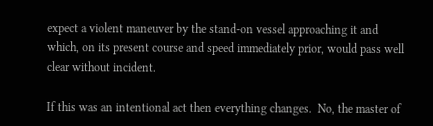expect a violent maneuver by the stand-on vessel approaching it and which, on its present course and speed immediately prior, would pass well clear without incident.

If this was an intentional act then everything changes.  No, the master of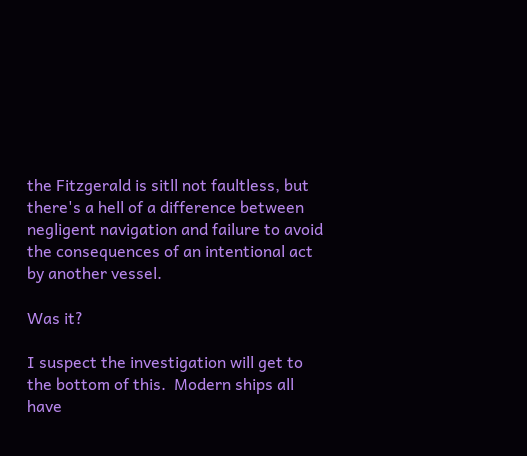the Fitzgerald is sitll not faultless, but there's a hell of a difference between negligent navigation and failure to avoid the consequences of an intentional act by another vessel.

Was it?

I suspect the investigation will get to the bottom of this.  Modern ships all have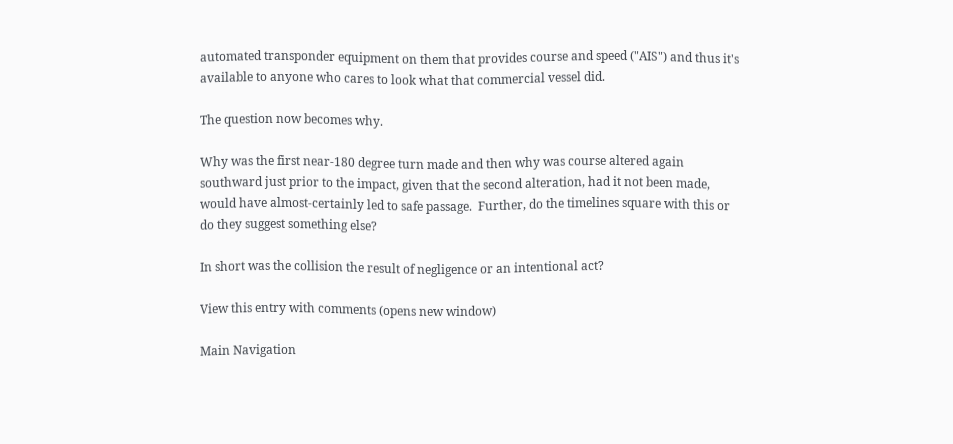automated transponder equipment on them that provides course and speed ("AIS") and thus it's available to anyone who cares to look what that commercial vessel did.

The question now becomes why.

Why was the first near-180 degree turn made and then why was course altered again southward just prior to the impact, given that the second alteration, had it not been made, would have almost-certainly led to safe passage.  Further, do the timelines square with this or do they suggest something else?

In short was the collision the result of negligence or an intentional act?

View this entry with comments (opens new window)

Main Navigation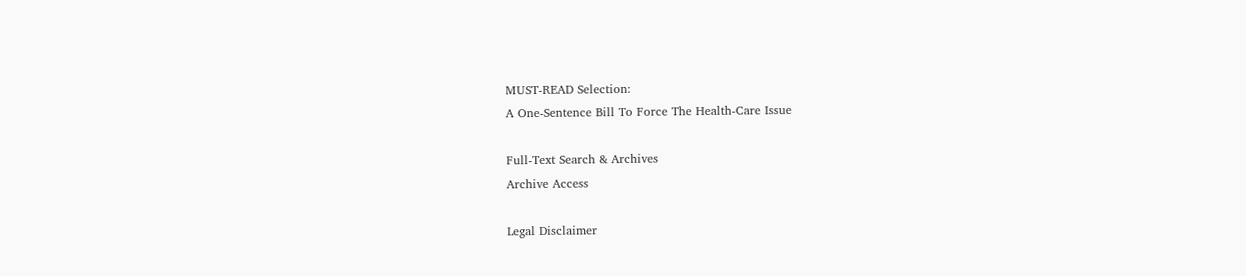MUST-READ Selection:
A One-Sentence Bill To Force The Health-Care Issue

Full-Text Search & Archives
Archive Access

Legal Disclaimer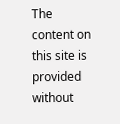The content on this site is provided without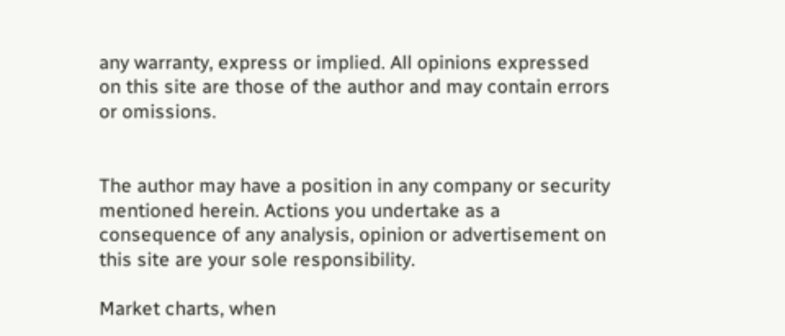any warranty, express or implied. All opinions expressed on this site are those of the author and may contain errors or omissions.


The author may have a position in any company or security mentioned herein. Actions you undertake as a consequence of any analysis, opinion or advertisement on this site are your sole responsibility.

Market charts, when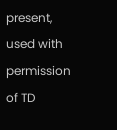present, used with permission of TD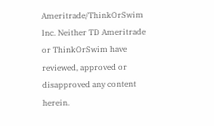Ameritrade/ThinkOrSwim Inc. Neither TD Ameritrade or ThinkOrSwim have reviewed, approved or disapproved any content herein.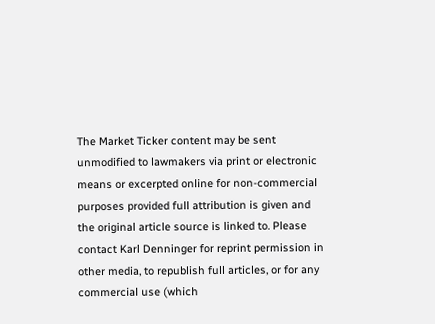The Market Ticker content may be sent unmodified to lawmakers via print or electronic means or excerpted online for non-commercial purposes provided full attribution is given and the original article source is linked to. Please contact Karl Denninger for reprint permission in other media, to republish full articles, or for any commercial use (which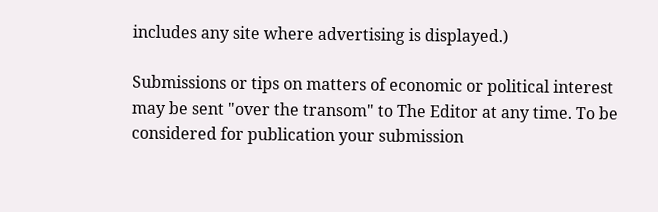includes any site where advertising is displayed.)

Submissions or tips on matters of economic or political interest may be sent "over the transom" to The Editor at any time. To be considered for publication your submission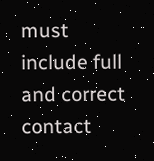must include full and correct contact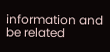information and be related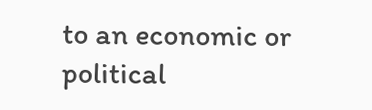to an economic or political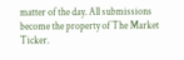matter of the day. All submissions become the property of The Market Ticker.